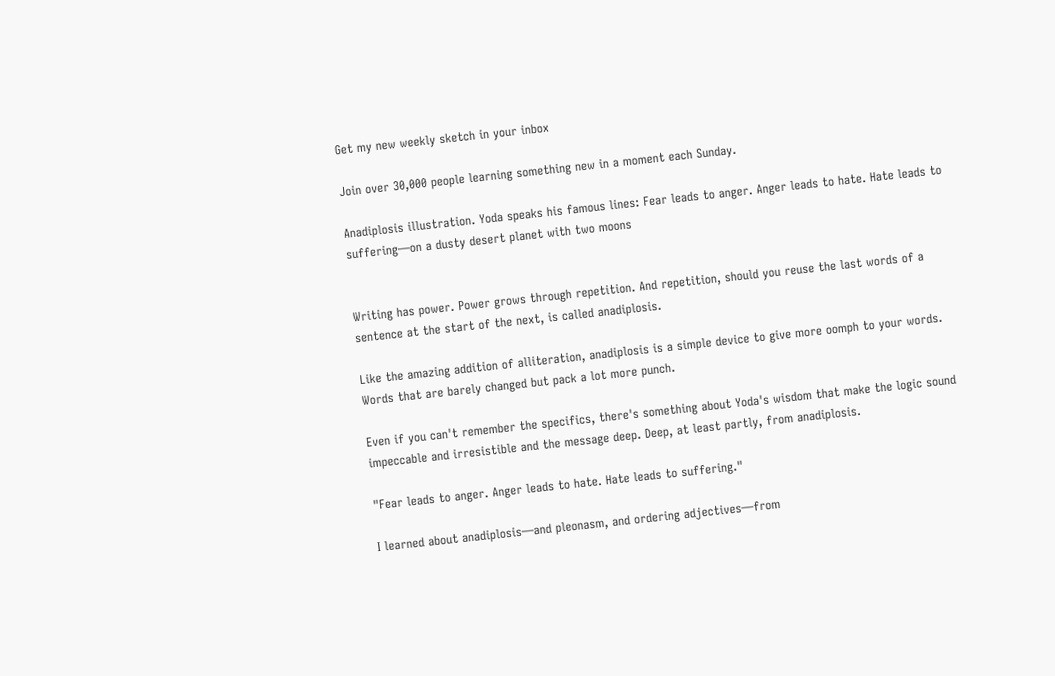Get my new weekly sketch in your inbox

Join over 30,000 people learning something new in a moment each Sunday.

Anadiplosis illustration. Yoda speaks his famous lines: Fear leads to anger. Anger leads to hate. Hate leads to suffering—on a dusty desert planet with two moons


Writing has power. Power grows through repetition. And repetition, should you reuse the last words of a sentence at the start of the next, is called anadiplosis.

Like the amazing addition of alliteration, anadiplosis is a simple device to give more oomph to your words. Words that are barely changed but pack a lot more punch.

Even if you can't remember the specifics, there's something about Yoda's wisdom that make the logic sound impeccable and irresistible and the message deep. Deep, at least partly, from anadiplosis.

"Fear leads to anger. Anger leads to hate. Hate leads to suffering."

I learned about anadiplosis—and pleonasm, and ordering adjectives—from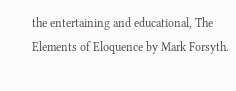the entertaining and educational, The Elements of Eloquence by Mark Forsyth.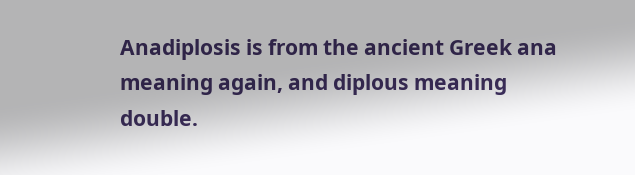Anadiplosis is from the ancient Greek ana meaning again, and diplous meaning double.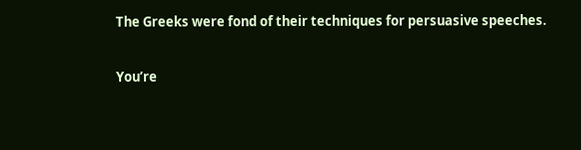The Greeks were fond of their techniques for persuasive speeches.

You’re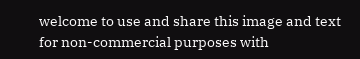welcome to use and share this image and text for non-commercial purposes with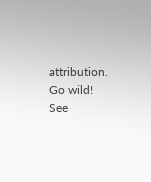attribution. Go wild!
See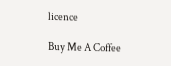licence

Buy Me A Coffee